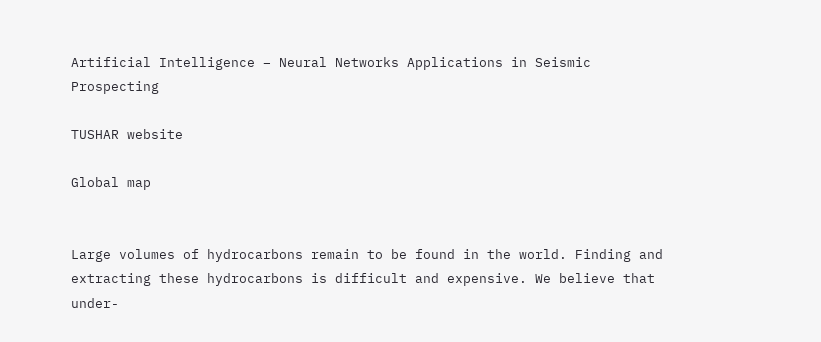Artificial Intelligence – Neural Networks Applications in Seismic Prospecting

TUSHAR website

Global map


Large volumes of hydrocarbons remain to be found in the world. Finding and extracting these hydrocarbons is difficult and expensive. We believe that under-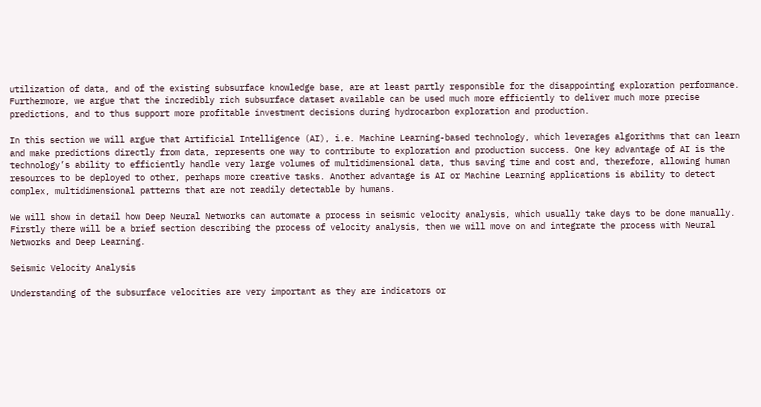utilization of data, and of the existing subsurface knowledge base, are at least partly responsible for the disappointing exploration performance. Furthermore, we argue that the incredibly rich subsurface dataset available can be used much more efficiently to deliver much more precise predictions, and to thus support more profitable investment decisions during hydrocarbon exploration and production.

In this section we will argue that Artificial Intelligence (AI), i.e. Machine Learning-based technology, which leverages algorithms that can learn and make predictions directly from data, represents one way to contribute to exploration and production success. One key advantage of AI is the technology’s ability to efficiently handle very large volumes of multidimensional data, thus saving time and cost and, therefore, allowing human resources to be deployed to other, perhaps more creative tasks. Another advantage is AI or Machine Learning applications is ability to detect complex, multidimensional patterns that are not readily detectable by humans.

We will show in detail how Deep Neural Networks can automate a process in seismic velocity analysis, which usually take days to be done manually. Firstly there will be a brief section describing the process of velocity analysis, then we will move on and integrate the process with Neural Networks and Deep Learning.

Seismic Velocity Analysis

Understanding of the subsurface velocities are very important as they are indicators or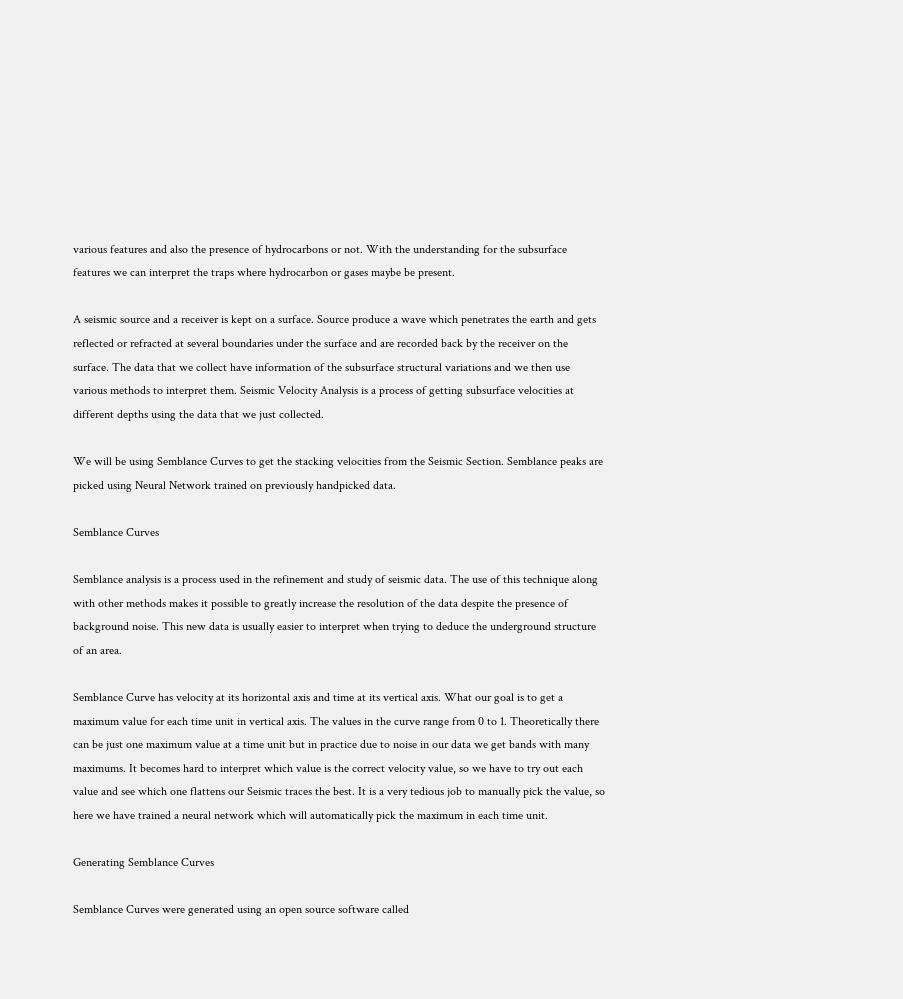various features and also the presence of hydrocarbons or not. With the understanding for the subsurface features we can interpret the traps where hydrocarbon or gases maybe be present.

A seismic source and a receiver is kept on a surface. Source produce a wave which penetrates the earth and gets reflected or refracted at several boundaries under the surface and are recorded back by the receiver on the surface. The data that we collect have information of the subsurface structural variations and we then use various methods to interpret them. Seismic Velocity Analysis is a process of getting subsurface velocities at different depths using the data that we just collected.

We will be using Semblance Curves to get the stacking velocities from the Seismic Section. Semblance peaks are picked using Neural Network trained on previously handpicked data.

Semblance Curves

Semblance analysis is a process used in the refinement and study of seismic data. The use of this technique along with other methods makes it possible to greatly increase the resolution of the data despite the presence of background noise. This new data is usually easier to interpret when trying to deduce the underground structure of an area.

Semblance Curve has velocity at its horizontal axis and time at its vertical axis. What our goal is to get a maximum value for each time unit in vertical axis. The values in the curve range from 0 to 1. Theoretically there can be just one maximum value at a time unit but in practice due to noise in our data we get bands with many maximums. It becomes hard to interpret which value is the correct velocity value, so we have to try out each value and see which one flattens our Seismic traces the best. It is a very tedious job to manually pick the value, so here we have trained a neural network which will automatically pick the maximum in each time unit.

Generating Semblance Curves

Semblance Curves were generated using an open source software called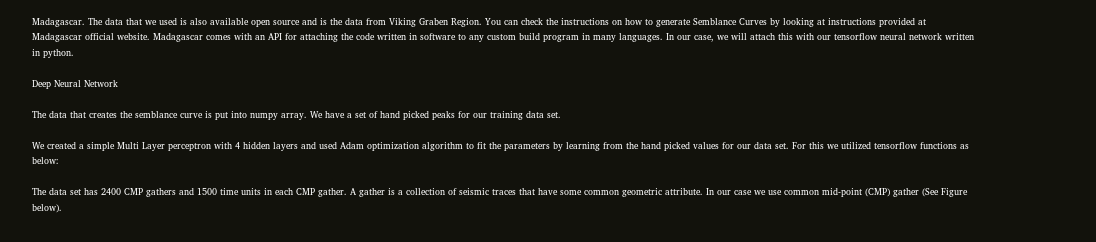Madagascar. The data that we used is also available open source and is the data from Viking Graben Region. You can check the instructions on how to generate Semblance Curves by looking at instructions provided at Madagascar official website. Madagascar comes with an API for attaching the code written in software to any custom build program in many languages. In our case, we will attach this with our tensorflow neural network written in python.

Deep Neural Network

The data that creates the semblance curve is put into numpy array. We have a set of hand picked peaks for our training data set.

We created a simple Multi Layer perceptron with 4 hidden layers and used Adam optimization algorithm to fit the parameters by learning from the hand picked values for our data set. For this we utilized tensorflow functions as below:

The data set has 2400 CMP gathers and 1500 time units in each CMP gather. A gather is a collection of seismic traces that have some common geometric attribute. In our case we use common mid-point (CMP) gather (See Figure below).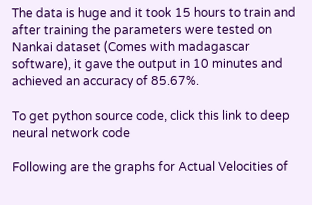The data is huge and it took 15 hours to train and after training the parameters were tested on Nankai dataset (Comes with madagascar software), it gave the output in 10 minutes and achieved an accuracy of 85.67%.

To get python source code, click this link to deep neural network code

Following are the graphs for Actual Velocities of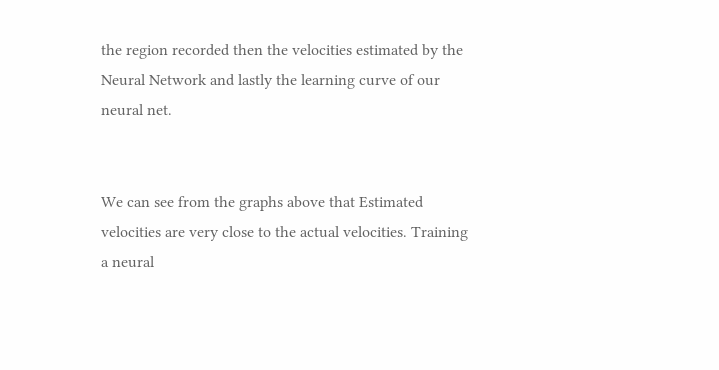the region recorded then the velocities estimated by the Neural Network and lastly the learning curve of our neural net.


We can see from the graphs above that Estimated velocities are very close to the actual velocities. Training a neural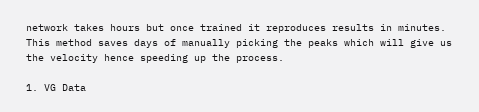network takes hours but once trained it reproduces results in minutes. This method saves days of manually picking the peaks which will give us the velocity hence speeding up the process.

1. VG Data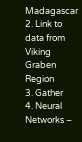Madagascar
2. Link to data from Viking Graben Region
3. Gather
4. Neural Networks –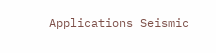Applications Seismic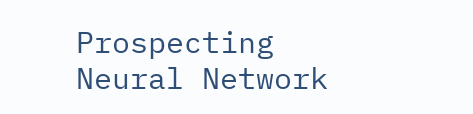Prospecting Neural Network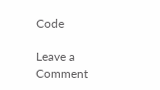Code

Leave a Comment